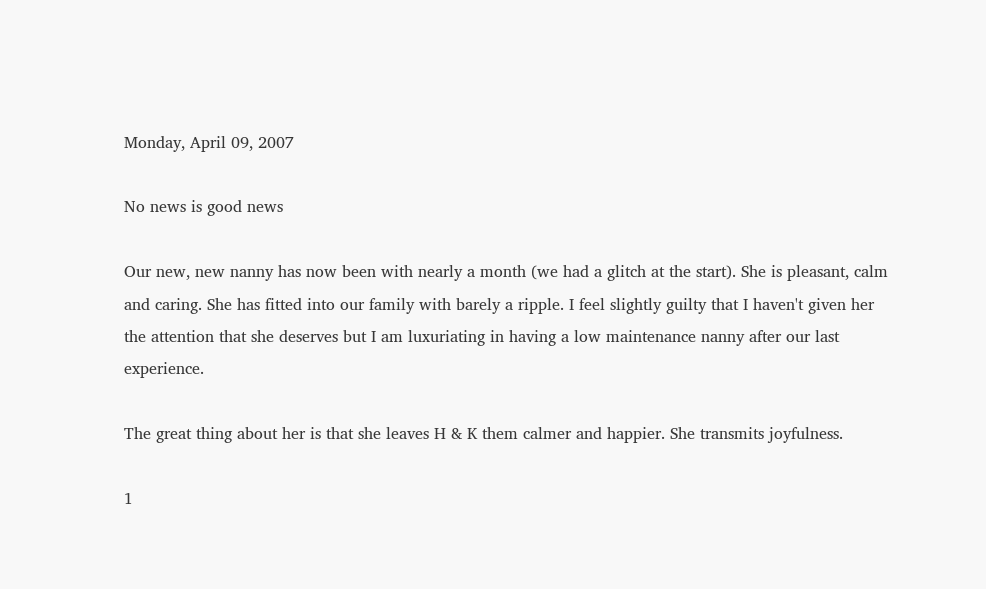Monday, April 09, 2007

No news is good news

Our new, new nanny has now been with nearly a month (we had a glitch at the start). She is pleasant, calm and caring. She has fitted into our family with barely a ripple. I feel slightly guilty that I haven't given her the attention that she deserves but I am luxuriating in having a low maintenance nanny after our last experience.

The great thing about her is that she leaves H & K them calmer and happier. She transmits joyfulness.

1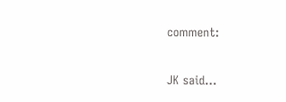comment:

JK said...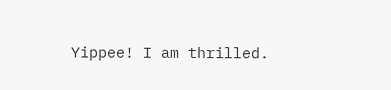Yippee! I am thrilled.